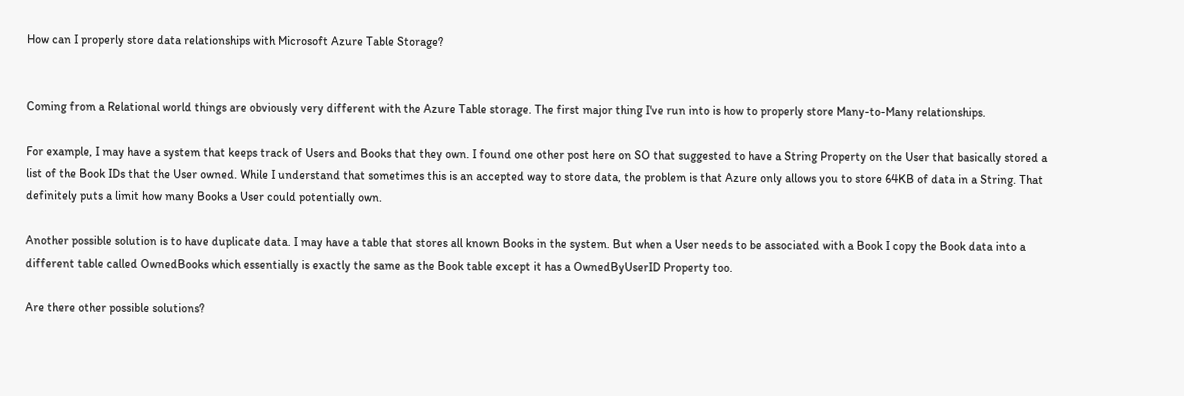How can I properly store data relationships with Microsoft Azure Table Storage?


Coming from a Relational world things are obviously very different with the Azure Table storage. The first major thing I've run into is how to properly store Many-to-Many relationships.

For example, I may have a system that keeps track of Users and Books that they own. I found one other post here on SO that suggested to have a String Property on the User that basically stored a list of the Book IDs that the User owned. While I understand that sometimes this is an accepted way to store data, the problem is that Azure only allows you to store 64KB of data in a String. That definitely puts a limit how many Books a User could potentially own.

Another possible solution is to have duplicate data. I may have a table that stores all known Books in the system. But when a User needs to be associated with a Book I copy the Book data into a different table called OwnedBooks which essentially is exactly the same as the Book table except it has a OwnedByUserID Property too.

Are there other possible solutions?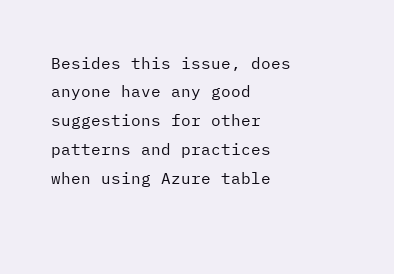Besides this issue, does anyone have any good suggestions for other patterns and practices when using Azure table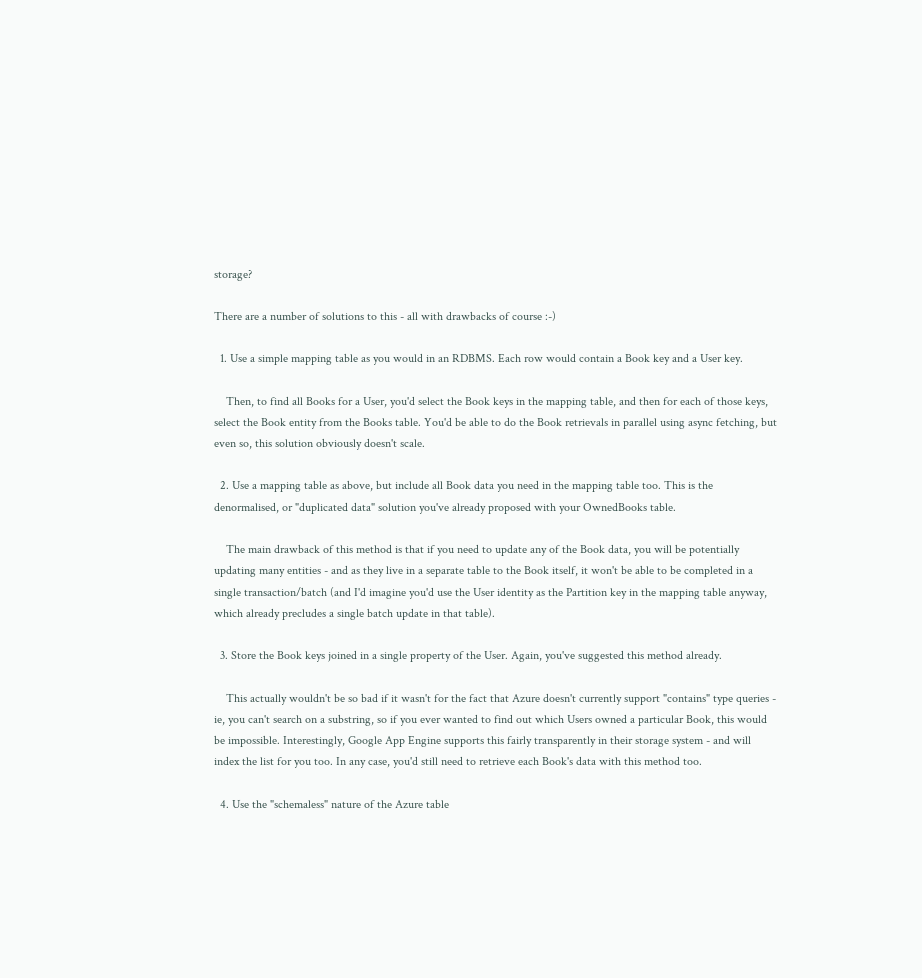storage?

There are a number of solutions to this - all with drawbacks of course :-)

  1. Use a simple mapping table as you would in an RDBMS. Each row would contain a Book key and a User key.

    Then, to find all Books for a User, you'd select the Book keys in the mapping table, and then for each of those keys, select the Book entity from the Books table. You'd be able to do the Book retrievals in parallel using async fetching, but even so, this solution obviously doesn't scale.

  2. Use a mapping table as above, but include all Book data you need in the mapping table too. This is the denormalised, or "duplicated data" solution you've already proposed with your OwnedBooks table.

    The main drawback of this method is that if you need to update any of the Book data, you will be potentially updating many entities - and as they live in a separate table to the Book itself, it won't be able to be completed in a single transaction/batch (and I'd imagine you'd use the User identity as the Partition key in the mapping table anyway, which already precludes a single batch update in that table).

  3. Store the Book keys joined in a single property of the User. Again, you've suggested this method already.

    This actually wouldn't be so bad if it wasn't for the fact that Azure doesn't currently support "contains" type queries - ie, you can't search on a substring, so if you ever wanted to find out which Users owned a particular Book, this would be impossible. Interestingly, Google App Engine supports this fairly transparently in their storage system - and will index the list for you too. In any case, you'd still need to retrieve each Book's data with this method too.

  4. Use the "schemaless" nature of the Azure table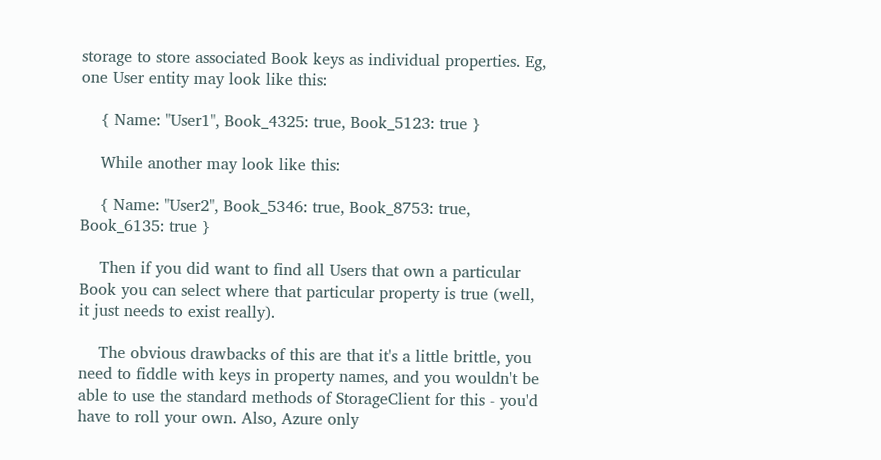storage to store associated Book keys as individual properties. Eg, one User entity may look like this:

    { Name: "User1", Book_4325: true, Book_5123: true }

    While another may look like this:

    { Name: "User2", Book_5346: true, Book_8753: true, Book_6135: true }

    Then if you did want to find all Users that own a particular Book you can select where that particular property is true (well, it just needs to exist really).

    The obvious drawbacks of this are that it's a little brittle, you need to fiddle with keys in property names, and you wouldn't be able to use the standard methods of StorageClient for this - you'd have to roll your own. Also, Azure only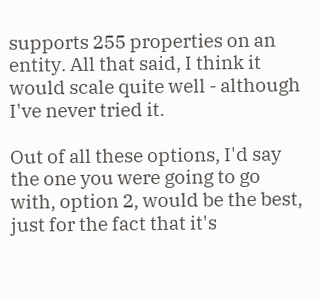supports 255 properties on an entity. All that said, I think it would scale quite well - although I've never tried it.

Out of all these options, I'd say the one you were going to go with, option 2, would be the best, just for the fact that it's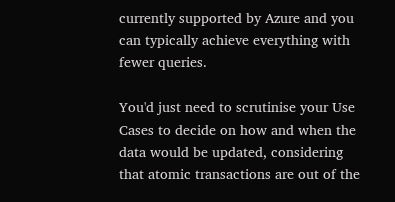currently supported by Azure and you can typically achieve everything with fewer queries.

You'd just need to scrutinise your Use Cases to decide on how and when the data would be updated, considering that atomic transactions are out of the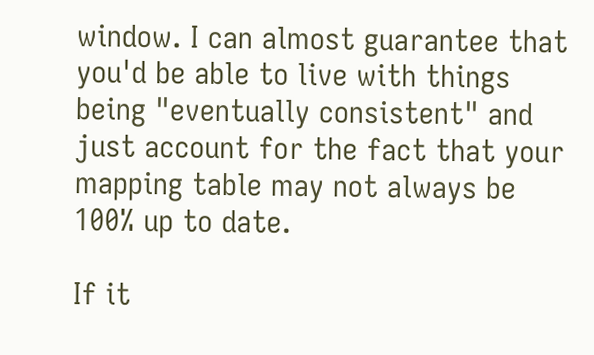window. I can almost guarantee that you'd be able to live with things being "eventually consistent" and just account for the fact that your mapping table may not always be 100% up to date.

If it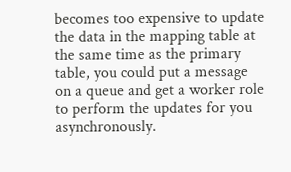becomes too expensive to update the data in the mapping table at the same time as the primary table, you could put a message on a queue and get a worker role to perform the updates for you asynchronously.